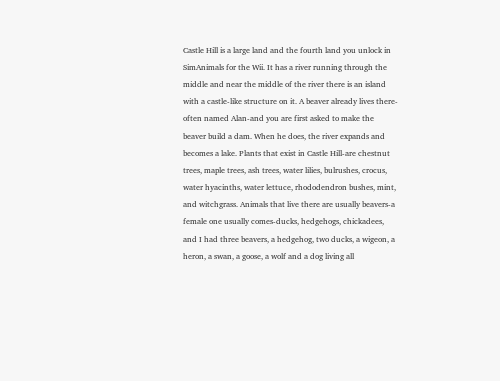Castle Hill is a large land and the fourth land you unlock in SimAnimals for the Wii. It has a river running through the middle and near the middle of the river there is an island with a castle-like structure on it. A beaver already lives there-often named Alan-and you are first asked to make the beaver build a dam. When he does, the river expands and becomes a lake. Plants that exist in Castle Hill-are chestnut trees, maple trees, ash trees, water lilies, bulrushes, crocus, water hyacinths, water lettuce, rhododendron bushes, mint, and witchgrass. Animals that live there are usually beavers-a female one usually comes-ducks, hedgehogs, chickadees, and I had three beavers, a hedgehog, two ducks, a wigeon, a heron, a swan, a goose, a wolf and a dog living all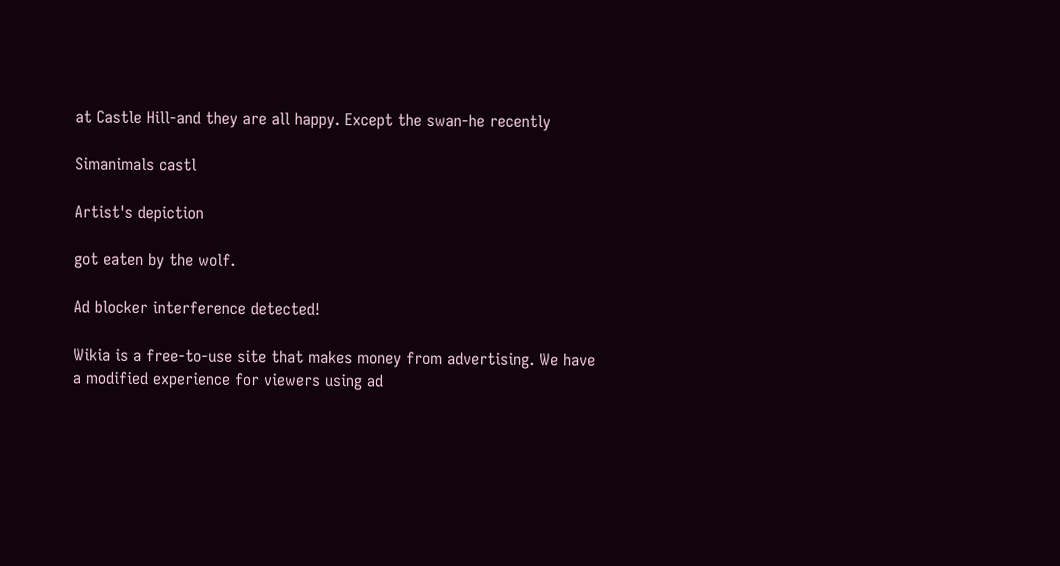at Castle Hill-and they are all happy. Except the swan-he recently

Simanimals castl

Artist's depiction

got eaten by the wolf.

Ad blocker interference detected!

Wikia is a free-to-use site that makes money from advertising. We have a modified experience for viewers using ad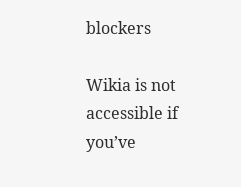blockers

Wikia is not accessible if you’ve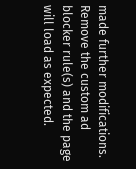made further modifications. Remove the custom ad blocker rule(s) and the page will load as expected.